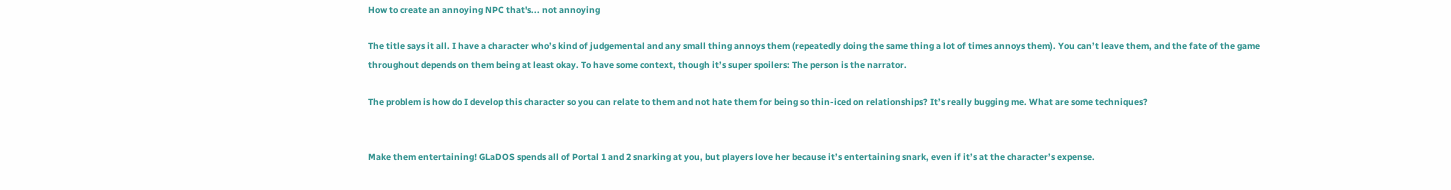How to create an annoying NPC that's... not annoying

The title says it all. I have a character who’s kind of judgemental and any small thing annoys them (repeatedly doing the same thing a lot of times annoys them). You can’t leave them, and the fate of the game throughout depends on them being at least okay. To have some context, though it’s super spoilers: The person is the narrator.

The problem is how do I develop this character so you can relate to them and not hate them for being so thin-iced on relationships? It’s really bugging me. What are some techniques?


Make them entertaining! GLaDOS spends all of Portal 1 and 2 snarking at you, but players love her because it’s entertaining snark, even if it’s at the character’s expense.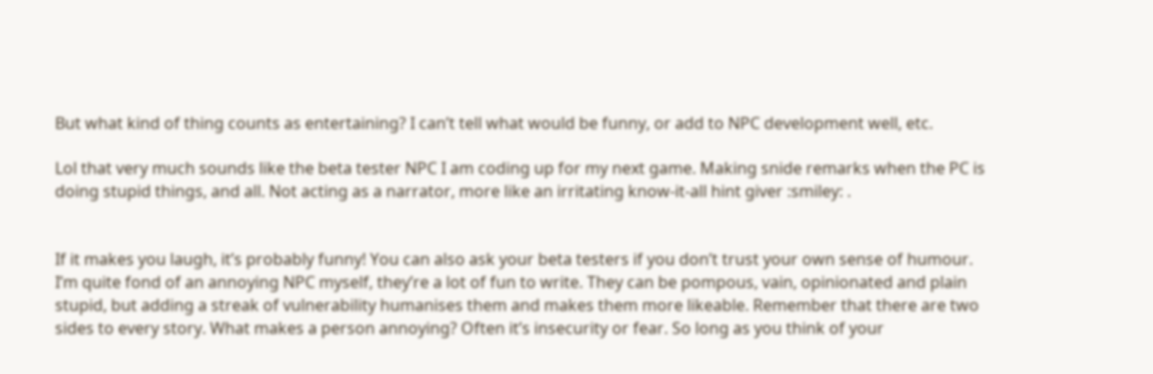But what kind of thing counts as entertaining? I can’t tell what would be funny, or add to NPC development well, etc.

Lol that very much sounds like the beta tester NPC I am coding up for my next game. Making snide remarks when the PC is doing stupid things, and all. Not acting as a narrator, more like an irritating know-it-all hint giver :smiley: .


If it makes you laugh, it’s probably funny! You can also ask your beta testers if you don’t trust your own sense of humour. I’m quite fond of an annoying NPC myself, they’re a lot of fun to write. They can be pompous, vain, opinionated and plain stupid, but adding a streak of vulnerability humanises them and makes them more likeable. Remember that there are two sides to every story. What makes a person annoying? Often it’s insecurity or fear. So long as you think of your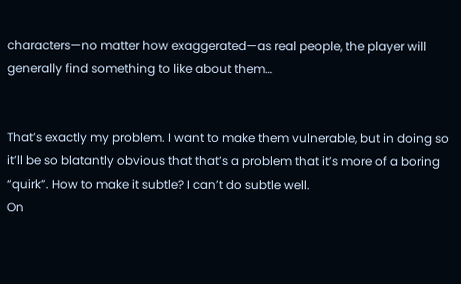characters—no matter how exaggerated—as real people, the player will generally find something to like about them…


That’s exactly my problem. I want to make them vulnerable, but in doing so it’ll be so blatantly obvious that that’s a problem that it’s more of a boring “quirk”. How to make it subtle? I can’t do subtle well.
On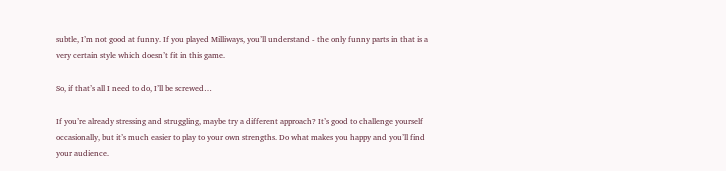subtle, I’m not good at funny. If you played Milliways, you’ll understand - the only funny parts in that is a very certain style which doesn’t fit in this game.

So, if that’s all I need to do, I’ll be screwed…

If you’re already stressing and struggling, maybe try a different approach? It’s good to challenge yourself occasionally, but it’s much easier to play to your own strengths. Do what makes you happy and you’ll find your audience.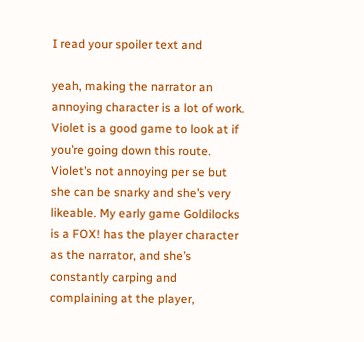I read your spoiler text and

yeah, making the narrator an annoying character is a lot of work. Violet is a good game to look at if you’re going down this route. Violet’s not annoying per se but she can be snarky and she’s very likeable. My early game Goldilocks is a FOX! has the player character as the narrator, and she’s constantly carping and complaining at the player,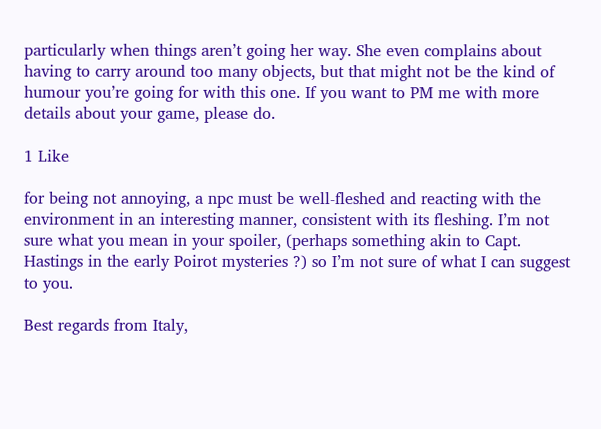particularly when things aren’t going her way. She even complains about having to carry around too many objects, but that might not be the kind of humour you’re going for with this one. If you want to PM me with more details about your game, please do.

1 Like

for being not annoying, a npc must be well-fleshed and reacting with the environment in an interesting manner, consistent with its fleshing. I’m not sure what you mean in your spoiler, (perhaps something akin to Capt. Hastings in the early Poirot mysteries ?) so I’m not sure of what I can suggest to you.

Best regards from Italy,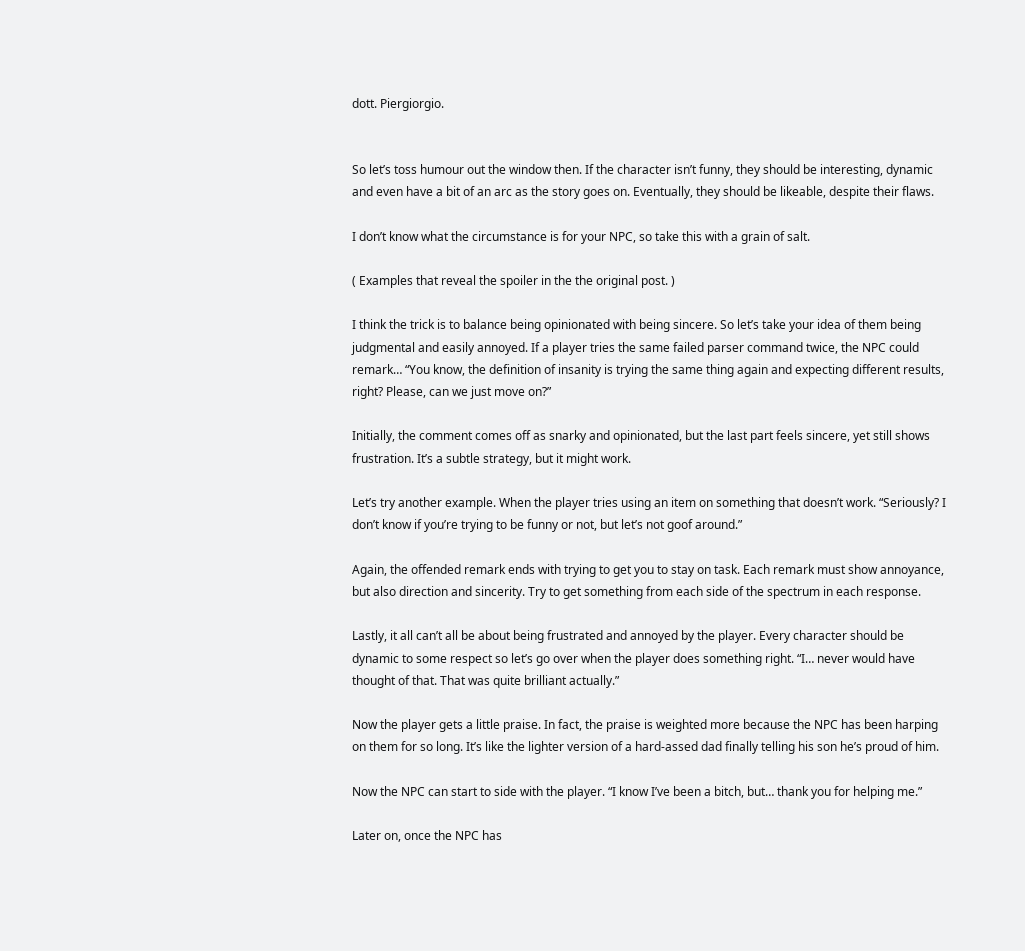dott. Piergiorgio.


So let’s toss humour out the window then. If the character isn’t funny, they should be interesting, dynamic and even have a bit of an arc as the story goes on. Eventually, they should be likeable, despite their flaws.

I don’t know what the circumstance is for your NPC, so take this with a grain of salt.

( Examples that reveal the spoiler in the the original post. )

I think the trick is to balance being opinionated with being sincere. So let’s take your idea of them being judgmental and easily annoyed. If a player tries the same failed parser command twice, the NPC could remark… “You know, the definition of insanity is trying the same thing again and expecting different results, right? Please, can we just move on?”

Initially, the comment comes off as snarky and opinionated, but the last part feels sincere, yet still shows frustration. It’s a subtle strategy, but it might work.

Let’s try another example. When the player tries using an item on something that doesn’t work. “Seriously? I don’t know if you’re trying to be funny or not, but let’s not goof around.”

Again, the offended remark ends with trying to get you to stay on task. Each remark must show annoyance, but also direction and sincerity. Try to get something from each side of the spectrum in each response.

Lastly, it all can’t all be about being frustrated and annoyed by the player. Every character should be dynamic to some respect so let’s go over when the player does something right. “I… never would have thought of that. That was quite brilliant actually.”

Now the player gets a little praise. In fact, the praise is weighted more because the NPC has been harping on them for so long. It’s like the lighter version of a hard-assed dad finally telling his son he’s proud of him.

Now the NPC can start to side with the player. “I know I’ve been a bitch, but… thank you for helping me.”

Later on, once the NPC has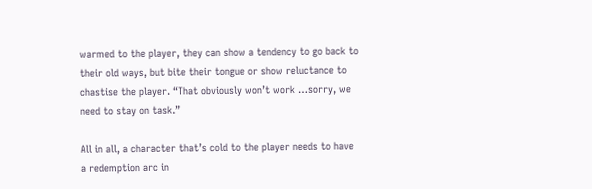warmed to the player, they can show a tendency to go back to their old ways, but bite their tongue or show reluctance to chastise the player. “That obviously won’t work …sorry, we need to stay on task.”

All in all, a character that’s cold to the player needs to have a redemption arc in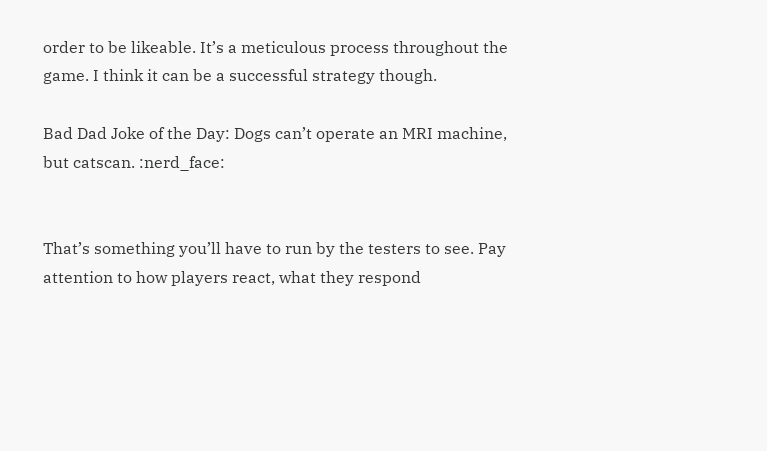order to be likeable. It’s a meticulous process throughout the game. I think it can be a successful strategy though.

Bad Dad Joke of the Day: Dogs can’t operate an MRI machine, but catscan. :nerd_face:


That’s something you’ll have to run by the testers to see. Pay attention to how players react, what they respond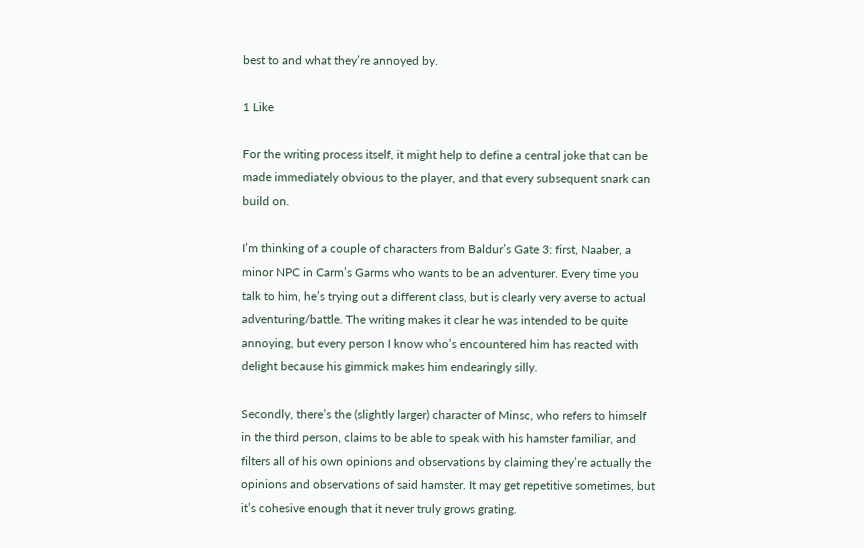best to and what they’re annoyed by.

1 Like

For the writing process itself, it might help to define a central joke that can be made immediately obvious to the player, and that every subsequent snark can build on.

I’m thinking of a couple of characters from Baldur’s Gate 3: first, Naaber, a minor NPC in Carm’s Garms who wants to be an adventurer. Every time you talk to him, he’s trying out a different class, but is clearly very averse to actual adventuring/battle. The writing makes it clear he was intended to be quite annoying, but every person I know who’s encountered him has reacted with delight because his gimmick makes him endearingly silly.

Secondly, there’s the (slightly larger) character of Minsc, who refers to himself in the third person, claims to be able to speak with his hamster familiar, and filters all of his own opinions and observations by claiming they’re actually the opinions and observations of said hamster. It may get repetitive sometimes, but it’s cohesive enough that it never truly grows grating.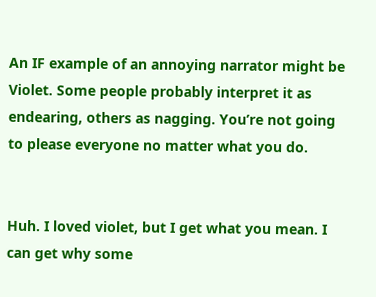An IF example of an annoying narrator might be Violet. Some people probably interpret it as endearing, others as nagging. You’re not going to please everyone no matter what you do.


Huh. I loved violet, but I get what you mean. I can get why some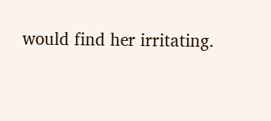would find her irritating.